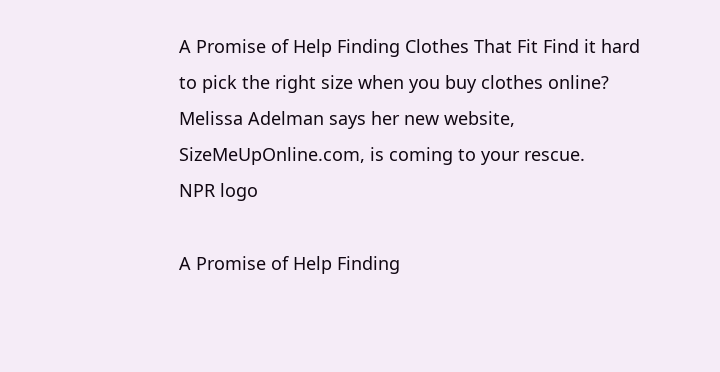A Promise of Help Finding Clothes That Fit Find it hard to pick the right size when you buy clothes online? Melissa Adelman says her new website, SizeMeUpOnline.com, is coming to your rescue.
NPR logo

A Promise of Help Finding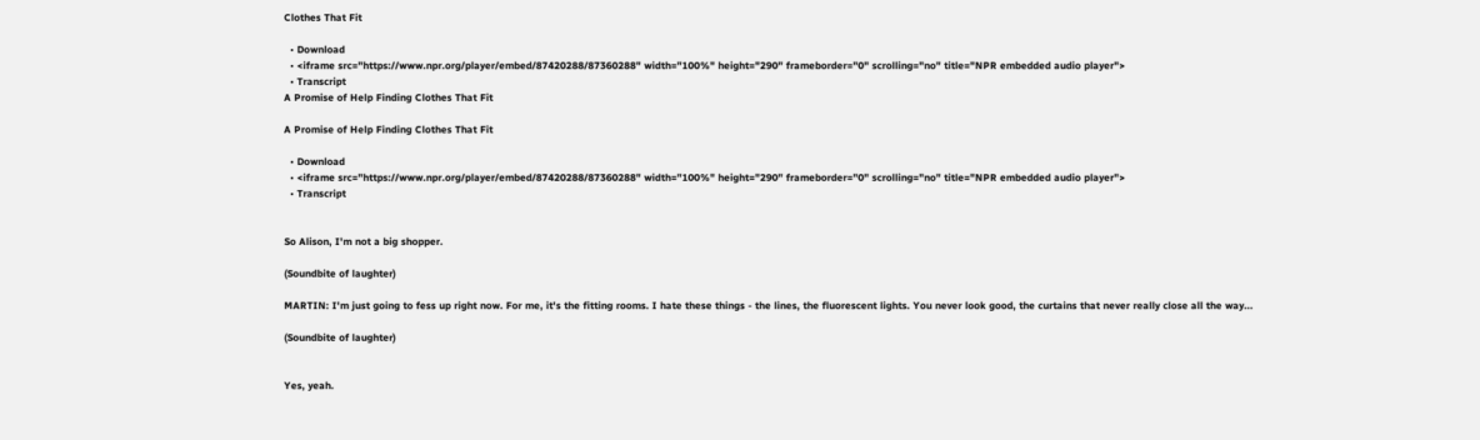Clothes That Fit

  • Download
  • <iframe src="https://www.npr.org/player/embed/87420288/87360288" width="100%" height="290" frameborder="0" scrolling="no" title="NPR embedded audio player">
  • Transcript
A Promise of Help Finding Clothes That Fit

A Promise of Help Finding Clothes That Fit

  • Download
  • <iframe src="https://www.npr.org/player/embed/87420288/87360288" width="100%" height="290" frameborder="0" scrolling="no" title="NPR embedded audio player">
  • Transcript


So Alison, I'm not a big shopper.

(Soundbite of laughter)

MARTIN: I'm just going to fess up right now. For me, it's the fitting rooms. I hate these things - the lines, the fluorescent lights. You never look good, the curtains that never really close all the way...

(Soundbite of laughter)


Yes, yeah.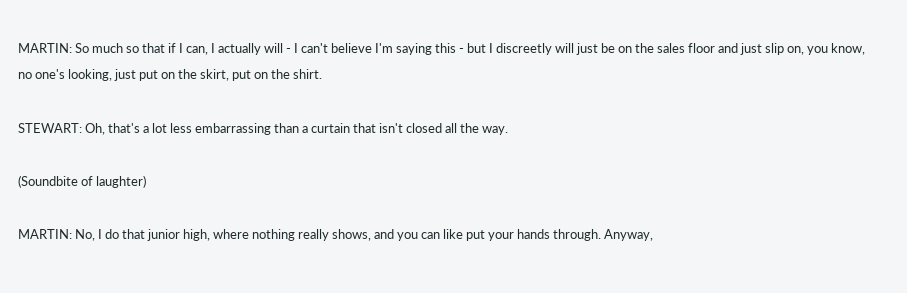MARTIN: So much so that if I can, I actually will - I can't believe I'm saying this - but I discreetly will just be on the sales floor and just slip on, you know, no one's looking, just put on the skirt, put on the shirt.

STEWART: Oh, that's a lot less embarrassing than a curtain that isn't closed all the way.

(Soundbite of laughter)

MARTIN: No, I do that junior high, where nothing really shows, and you can like put your hands through. Anyway,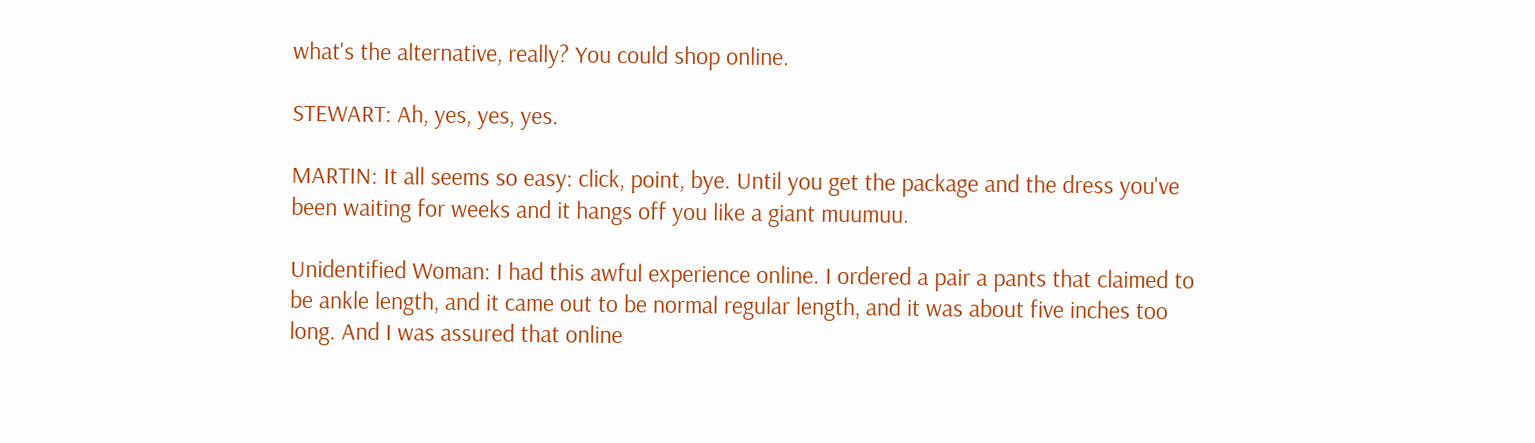what's the alternative, really? You could shop online.

STEWART: Ah, yes, yes, yes.

MARTIN: It all seems so easy: click, point, bye. Until you get the package and the dress you've been waiting for weeks and it hangs off you like a giant muumuu.

Unidentified Woman: I had this awful experience online. I ordered a pair a pants that claimed to be ankle length, and it came out to be normal regular length, and it was about five inches too long. And I was assured that online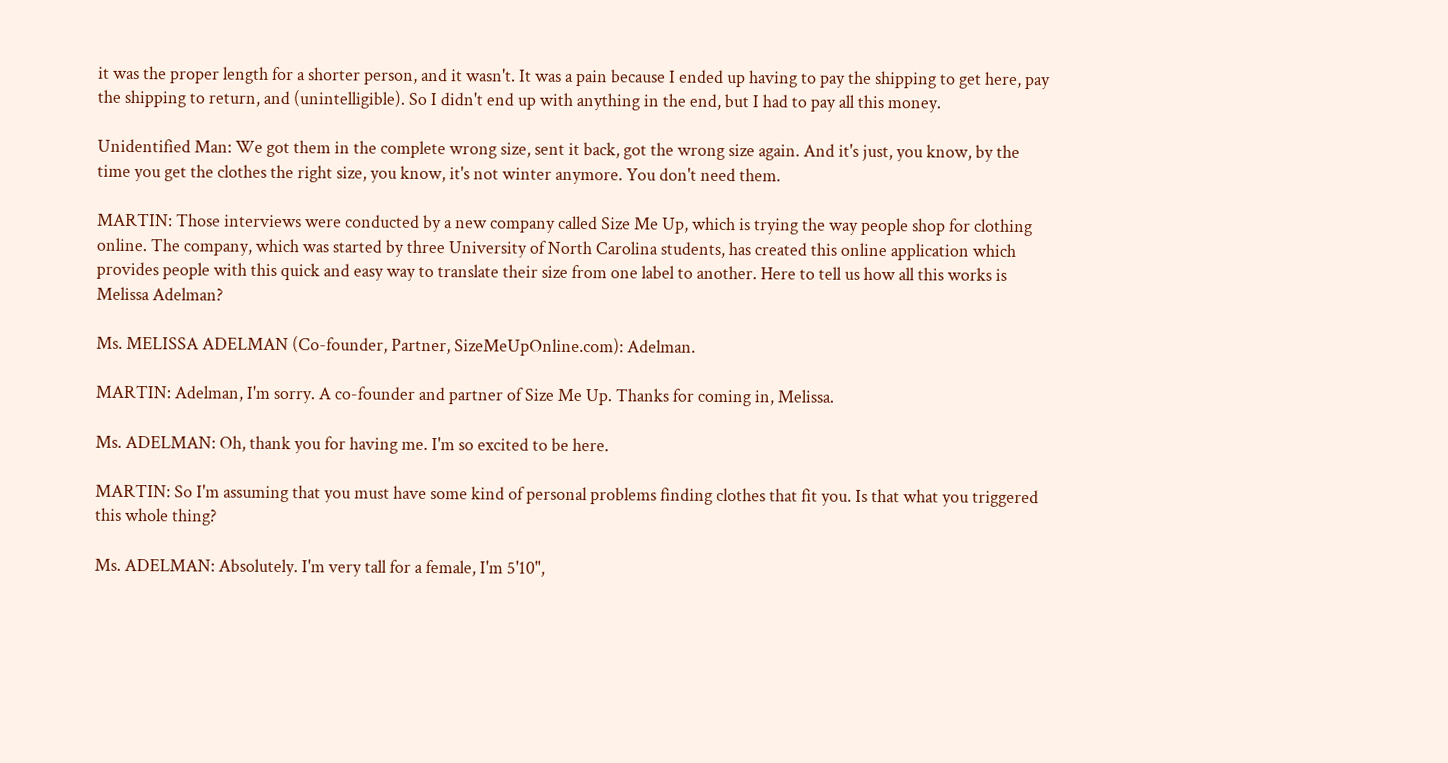it was the proper length for a shorter person, and it wasn't. It was a pain because I ended up having to pay the shipping to get here, pay the shipping to return, and (unintelligible). So I didn't end up with anything in the end, but I had to pay all this money.

Unidentified Man: We got them in the complete wrong size, sent it back, got the wrong size again. And it's just, you know, by the time you get the clothes the right size, you know, it's not winter anymore. You don't need them.

MARTIN: Those interviews were conducted by a new company called Size Me Up, which is trying the way people shop for clothing online. The company, which was started by three University of North Carolina students, has created this online application which provides people with this quick and easy way to translate their size from one label to another. Here to tell us how all this works is Melissa Adelman?

Ms. MELISSA ADELMAN (Co-founder, Partner, SizeMeUpOnline.com): Adelman.

MARTIN: Adelman, I'm sorry. A co-founder and partner of Size Me Up. Thanks for coming in, Melissa.

Ms. ADELMAN: Oh, thank you for having me. I'm so excited to be here.

MARTIN: So I'm assuming that you must have some kind of personal problems finding clothes that fit you. Is that what you triggered this whole thing?

Ms. ADELMAN: Absolutely. I'm very tall for a female, I'm 5'10",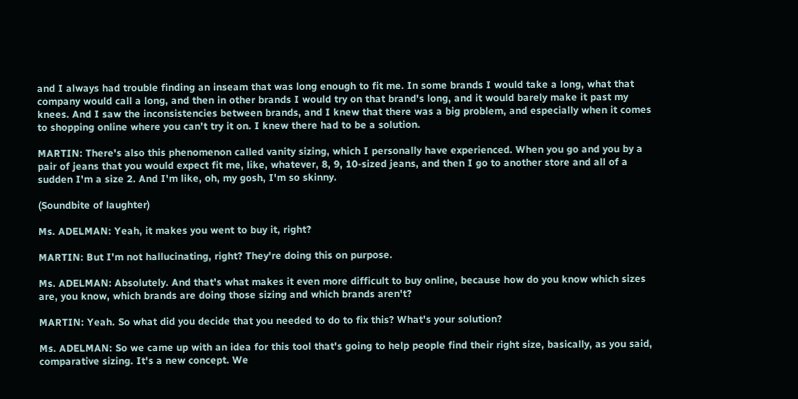and I always had trouble finding an inseam that was long enough to fit me. In some brands I would take a long, what that company would call a long, and then in other brands I would try on that brand's long, and it would barely make it past my knees. And I saw the inconsistencies between brands, and I knew that there was a big problem, and especially when it comes to shopping online where you can't try it on. I knew there had to be a solution.

MARTIN: There's also this phenomenon called vanity sizing, which I personally have experienced. When you go and you by a pair of jeans that you would expect fit me, like, whatever, 8, 9, 10-sized jeans, and then I go to another store and all of a sudden I'm a size 2. And I'm like, oh, my gosh, I'm so skinny.

(Soundbite of laughter)

Ms. ADELMAN: Yeah, it makes you went to buy it, right?

MARTIN: But I'm not hallucinating, right? They're doing this on purpose.

Ms. ADELMAN: Absolutely. And that's what makes it even more difficult to buy online, because how do you know which sizes are, you know, which brands are doing those sizing and which brands aren't?

MARTIN: Yeah. So what did you decide that you needed to do to fix this? What's your solution?

Ms. ADELMAN: So we came up with an idea for this tool that's going to help people find their right size, basically, as you said, comparative sizing. It's a new concept. We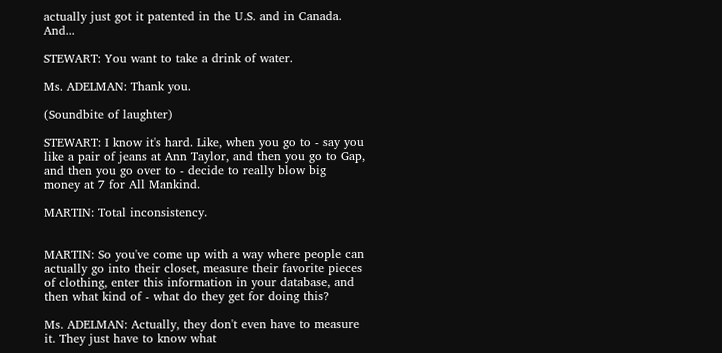actually just got it patented in the U.S. and in Canada. And...

STEWART: You want to take a drink of water.

Ms. ADELMAN: Thank you.

(Soundbite of laughter)

STEWART: I know it's hard. Like, when you go to - say you like a pair of jeans at Ann Taylor, and then you go to Gap, and then you go over to - decide to really blow big money at 7 for All Mankind.

MARTIN: Total inconsistency.


MARTIN: So you've come up with a way where people can actually go into their closet, measure their favorite pieces of clothing, enter this information in your database, and then what kind of - what do they get for doing this?

Ms. ADELMAN: Actually, they don't even have to measure it. They just have to know what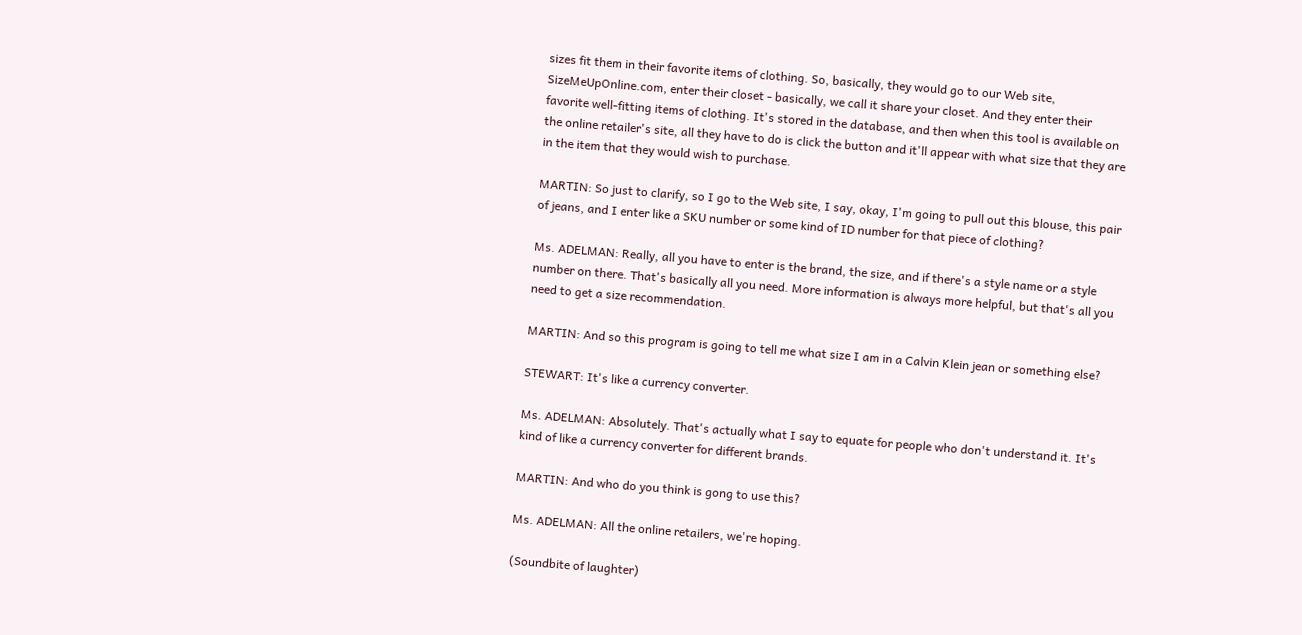sizes fit them in their favorite items of clothing. So, basically, they would go to our Web site, SizeMeUpOnline.com, enter their closet - basically, we call it share your closet. And they enter their favorite well-fitting items of clothing. It's stored in the database, and then when this tool is available on the online retailer's site, all they have to do is click the button and it'll appear with what size that they are in the item that they would wish to purchase.

MARTIN: So just to clarify, so I go to the Web site, I say, okay, I'm going to pull out this blouse, this pair of jeans, and I enter like a SKU number or some kind of ID number for that piece of clothing?

Ms. ADELMAN: Really, all you have to enter is the brand, the size, and if there's a style name or a style number on there. That's basically all you need. More information is always more helpful, but that's all you need to get a size recommendation.

MARTIN: And so this program is going to tell me what size I am in a Calvin Klein jean or something else?

STEWART: It's like a currency converter.

Ms. ADELMAN: Absolutely. That's actually what I say to equate for people who don't understand it. It's kind of like a currency converter for different brands.

MARTIN: And who do you think is gong to use this?

Ms. ADELMAN: All the online retailers, we're hoping.

(Soundbite of laughter)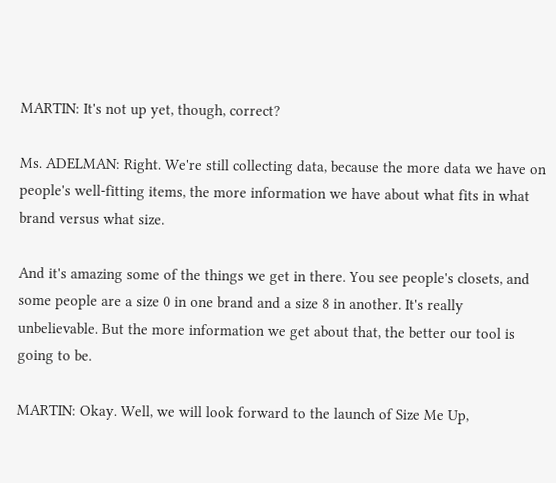MARTIN: It's not up yet, though, correct?

Ms. ADELMAN: Right. We're still collecting data, because the more data we have on people's well-fitting items, the more information we have about what fits in what brand versus what size.

And it's amazing some of the things we get in there. You see people's closets, and some people are a size 0 in one brand and a size 8 in another. It's really unbelievable. But the more information we get about that, the better our tool is going to be.

MARTIN: Okay. Well, we will look forward to the launch of Size Me Up,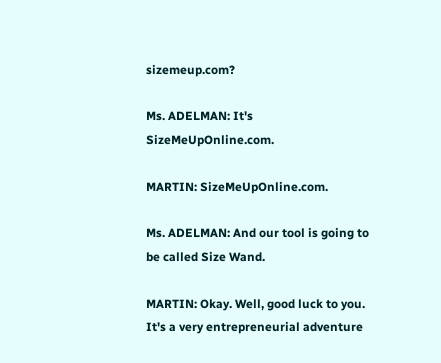sizemeup.com?

Ms. ADELMAN: It's SizeMeUpOnline.com.

MARTIN: SizeMeUpOnline.com.

Ms. ADELMAN: And our tool is going to be called Size Wand.

MARTIN: Okay. Well, good luck to you. It's a very entrepreneurial adventure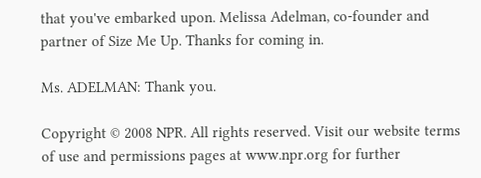that you've embarked upon. Melissa Adelman, co-founder and partner of Size Me Up. Thanks for coming in.

Ms. ADELMAN: Thank you.

Copyright © 2008 NPR. All rights reserved. Visit our website terms of use and permissions pages at www.npr.org for further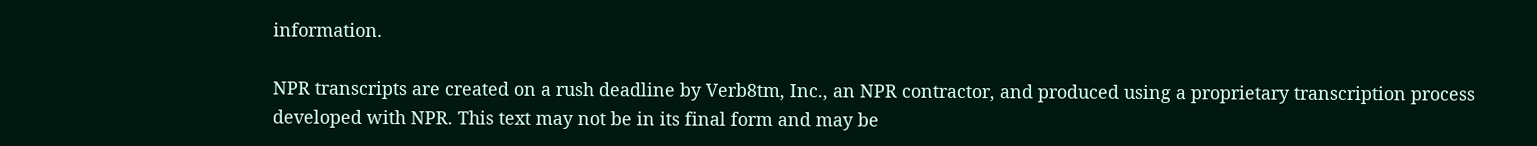information.

NPR transcripts are created on a rush deadline by Verb8tm, Inc., an NPR contractor, and produced using a proprietary transcription process developed with NPR. This text may not be in its final form and may be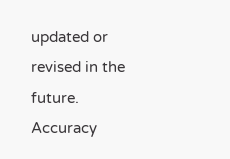updated or revised in the future. Accuracy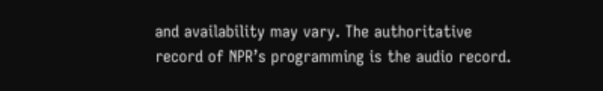and availability may vary. The authoritative record of NPR’s programming is the audio record.